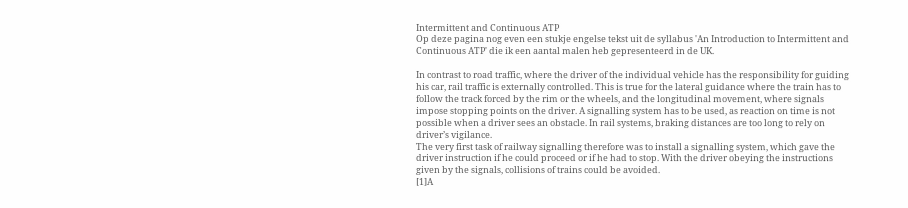Intermittent and Continuous ATP
Op deze pagina nog even een stukje engelse tekst uit de syllabus 'An Introduction to Intermittent and Continuous ATP' die ik een aantal malen heb gepresenteerd in de UK.

In contrast to road traffic, where the driver of the individual vehicle has the responsibility for guiding his car, rail traffic is externally controlled. This is true for the lateral guidance where the train has to follow the track forced by the rim or the wheels, and the longitudinal movement, where signals impose stopping points on the driver. A signalling system has to be used, as reaction on time is not possible when a driver sees an obstacle. In rail systems, braking distances are too long to rely on driver’s vigilance.
The very first task of railway signalling therefore was to install a signalling system, which gave the driver instruction if he could proceed or if he had to stop. With the driver obeying the instructions given by the signals, collisions of trains could be avoided.
[1]A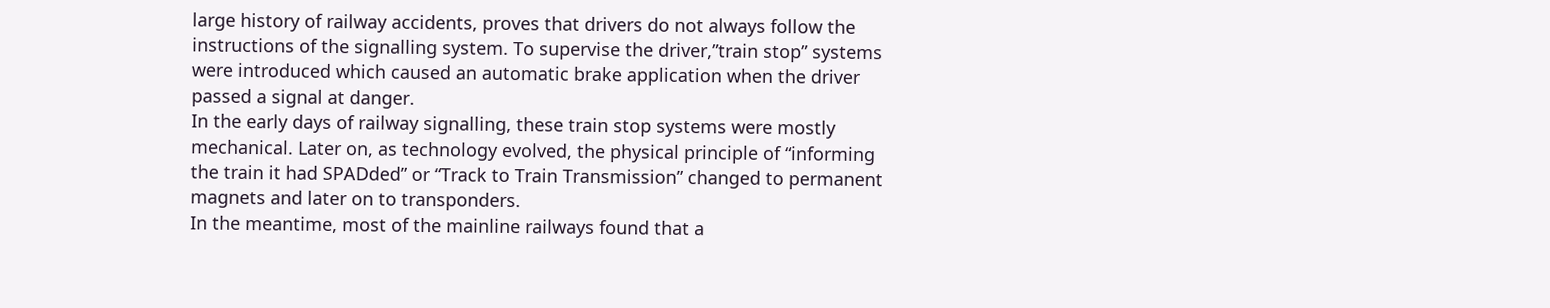large history of railway accidents, proves that drivers do not always follow the instructions of the signalling system. To supervise the driver,”train stop” systems were introduced which caused an automatic brake application when the driver passed a signal at danger.
In the early days of railway signalling, these train stop systems were mostly mechanical. Later on, as technology evolved, the physical principle of “informing the train it had SPADded” or “Track to Train Transmission” changed to permanent magnets and later on to transponders.
In the meantime, most of the mainline railways found that a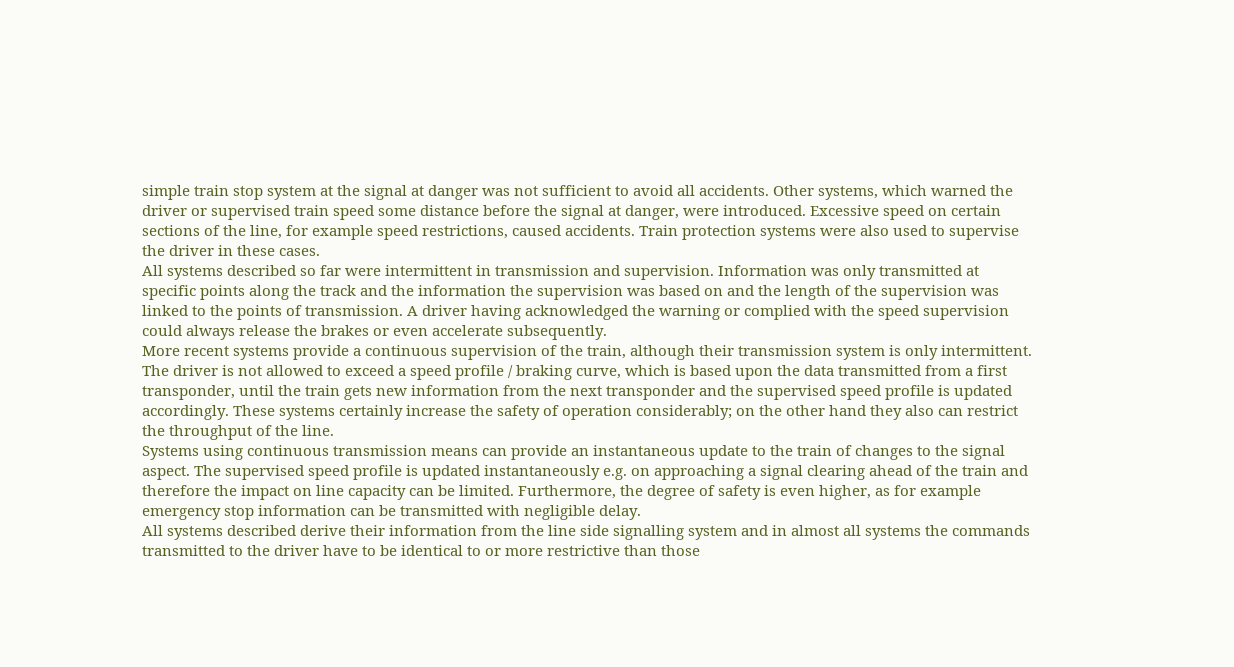simple train stop system at the signal at danger was not sufficient to avoid all accidents. Other systems, which warned the driver or supervised train speed some distance before the signal at danger, were introduced. Excessive speed on certain sections of the line, for example speed restrictions, caused accidents. Train protection systems were also used to supervise the driver in these cases.
All systems described so far were intermittent in transmission and supervision. Information was only transmitted at specific points along the track and the information the supervision was based on and the length of the supervision was linked to the points of transmission. A driver having acknowledged the warning or complied with the speed supervision could always release the brakes or even accelerate subsequently.
More recent systems provide a continuous supervision of the train, although their transmission system is only intermittent. The driver is not allowed to exceed a speed profile / braking curve, which is based upon the data transmitted from a first transponder, until the train gets new information from the next transponder and the supervised speed profile is updated accordingly. These systems certainly increase the safety of operation considerably; on the other hand they also can restrict the throughput of the line.
Systems using continuous transmission means can provide an instantaneous update to the train of changes to the signal aspect. The supervised speed profile is updated instantaneously e.g. on approaching a signal clearing ahead of the train and therefore the impact on line capacity can be limited. Furthermore, the degree of safety is even higher, as for example emergency stop information can be transmitted with negligible delay.
All systems described derive their information from the line side signalling system and in almost all systems the commands transmitted to the driver have to be identical to or more restrictive than those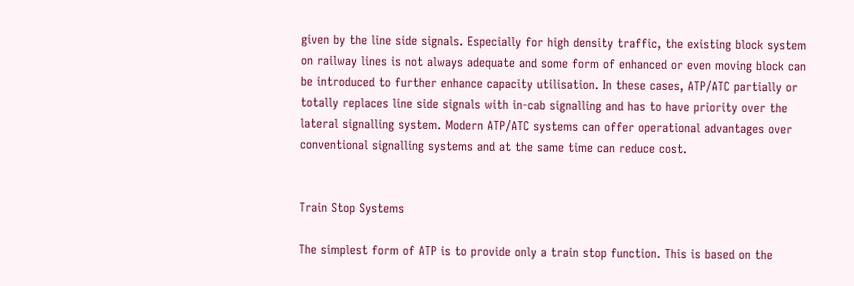given by the line side signals. Especially for high density traffic, the existing block system on railway lines is not always adequate and some form of enhanced or even moving block can be introduced to further enhance capacity utilisation. In these cases, ATP/ATC partially or totally replaces line side signals with in-cab signalling and has to have priority over the lateral signalling system. Modern ATP/ATC systems can offer operational advantages over conventional signalling systems and at the same time can reduce cost.


Train Stop Systems

The simplest form of ATP is to provide only a train stop function. This is based on the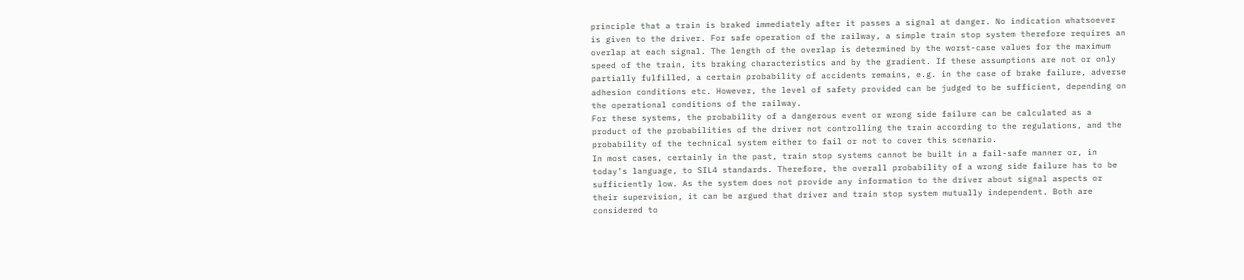principle that a train is braked immediately after it passes a signal at danger. No indication whatsoever is given to the driver. For safe operation of the railway, a simple train stop system therefore requires an overlap at each signal. The length of the overlap is determined by the worst-case values for the maximum speed of the train, its braking characteristics and by the gradient. If these assumptions are not or only partially fulfilled, a certain probability of accidents remains, e.g. in the case of brake failure, adverse adhesion conditions etc. However, the level of safety provided can be judged to be sufficient, depending on the operational conditions of the railway.
For these systems, the probability of a dangerous event or wrong side failure can be calculated as a product of the probabilities of the driver not controlling the train according to the regulations, and the probability of the technical system either to fail or not to cover this scenario.
In most cases, certainly in the past, train stop systems cannot be built in a fail-safe manner or, in today’s language, to SIL4 standards. Therefore, the overall probability of a wrong side failure has to be sufficiently low. As the system does not provide any information to the driver about signal aspects or their supervision, it can be argued that driver and train stop system mutually independent. Both are considered to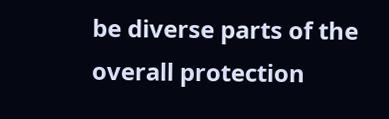be diverse parts of the overall protection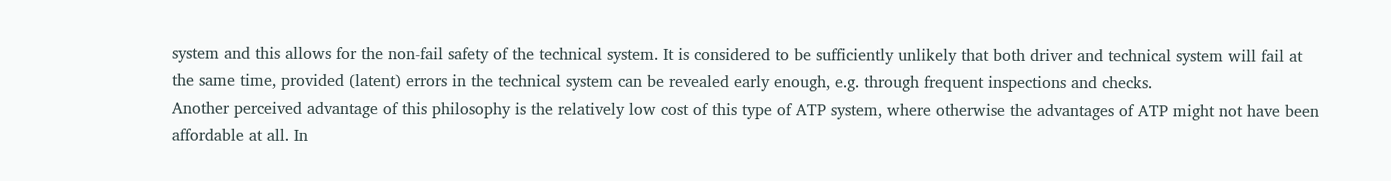system and this allows for the non-fail safety of the technical system. It is considered to be sufficiently unlikely that both driver and technical system will fail at the same time, provided (latent) errors in the technical system can be revealed early enough, e.g. through frequent inspections and checks.
Another perceived advantage of this philosophy is the relatively low cost of this type of ATP system, where otherwise the advantages of ATP might not have been affordable at all. In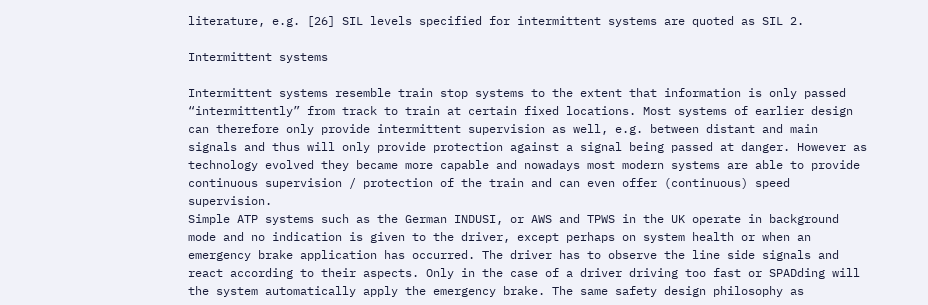literature, e.g. [26] SIL levels specified for intermittent systems are quoted as SIL 2.

Intermittent systems

Intermittent systems resemble train stop systems to the extent that information is only passed “intermittently” from track to train at certain fixed locations. Most systems of earlier design can therefore only provide intermittent supervision as well, e.g. between distant and main signals and thus will only provide protection against a signal being passed at danger. However as technology evolved they became more capable and nowadays most modern systems are able to provide continuous supervision / protection of the train and can even offer (continuous) speed supervision.
Simple ATP systems such as the German INDUSI, or AWS and TPWS in the UK operate in background mode and no indication is given to the driver, except perhaps on system health or when an emergency brake application has occurred. The driver has to observe the line side signals and react according to their aspects. Only in the case of a driver driving too fast or SPADding will the system automatically apply the emergency brake. The same safety design philosophy as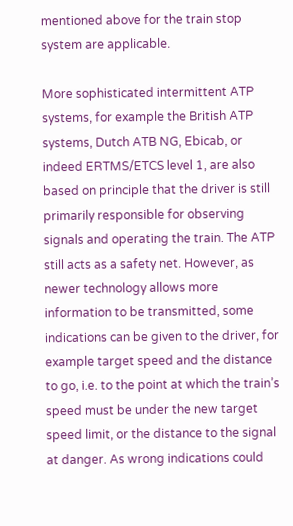mentioned above for the train stop system are applicable.

More sophisticated intermittent ATP systems, for example the British ATP systems, Dutch ATB NG, Ebicab, or indeed ERTMS/ETCS level 1, are also based on principle that the driver is still primarily responsible for observing signals and operating the train. The ATP still acts as a safety net. However, as newer technology allows more information to be transmitted, some indications can be given to the driver, for example target speed and the distance to go, i.e. to the point at which the train’s speed must be under the new target speed limit, or the distance to the signal at danger. As wrong indications could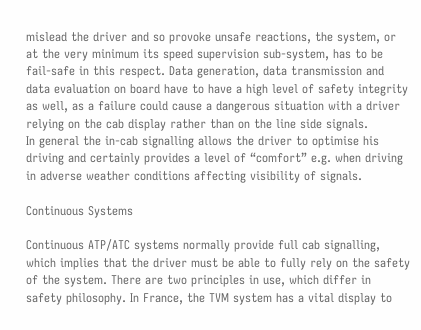mislead the driver and so provoke unsafe reactions, the system, or at the very minimum its speed supervision sub-system, has to be fail-safe in this respect. Data generation, data transmission and data evaluation on board have to have a high level of safety integrity as well, as a failure could cause a dangerous situation with a driver relying on the cab display rather than on the line side signals.
In general the in-cab signalling allows the driver to optimise his driving and certainly provides a level of “comfort” e.g. when driving in adverse weather conditions affecting visibility of signals.

Continuous Systems

Continuous ATP/ATC systems normally provide full cab signalling, which implies that the driver must be able to fully rely on the safety of the system. There are two principles in use, which differ in safety philosophy. In France, the TVM system has a vital display to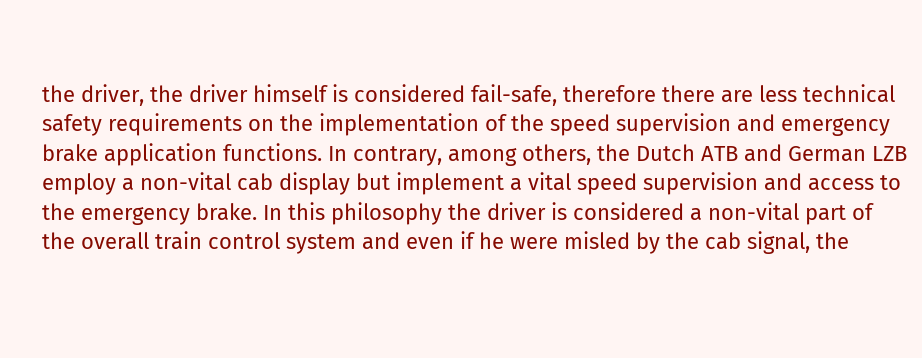the driver, the driver himself is considered fail-safe, therefore there are less technical safety requirements on the implementation of the speed supervision and emergency brake application functions. In contrary, among others, the Dutch ATB and German LZB employ a non-vital cab display but implement a vital speed supervision and access to the emergency brake. In this philosophy the driver is considered a non-vital part of the overall train control system and even if he were misled by the cab signal, the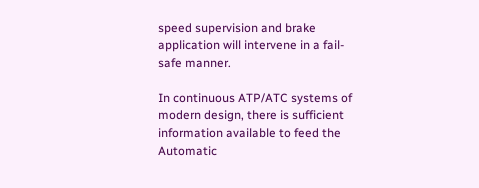speed supervision and brake application will intervene in a fail-safe manner.

In continuous ATP/ATC systems of modern design, there is sufficient information available to feed the Automatic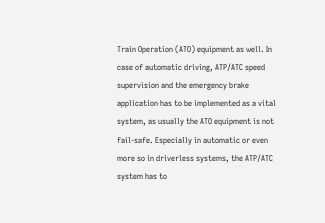Train Operation (ATO) equipment as well. In case of automatic driving, ATP/ATC speed supervision and the emergency brake application has to be implemented as a vital system, as usually the ATO equipment is not fail-safe. Especially in automatic or even more so in driverless systems, the ATP/ATC system has to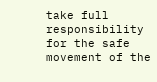take full responsibility for the safe movement of the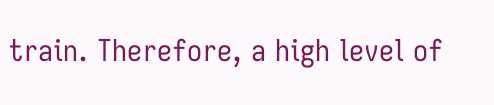train. Therefore, a high level of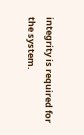integrity is required for the system.